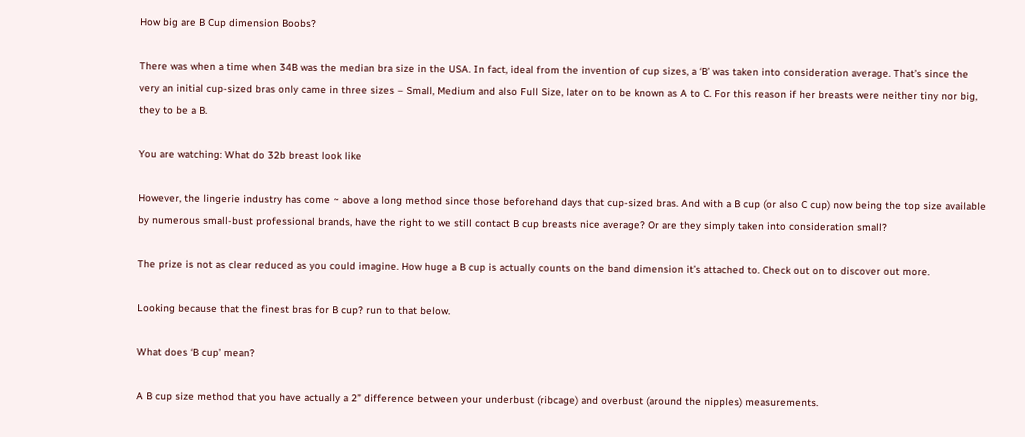How big are B Cup dimension Boobs?

There was when a time when 34B was the median bra size in the USA. In fact, ideal from the invention of cup sizes, a ‘B’ was taken into consideration average. That’s since the very an initial cup-sized bras only came in three sizes – Small, Medium and also Full Size, later on to be known as A to C. For this reason if her breasts were neither tiny nor big, they to be a B.

You are watching: What do 32b breast look like

However, the lingerie industry has come ~ above a long method since those beforehand days that cup-sized bras. And with a B cup (or also C cup) now being the top size available by numerous small-bust professional brands, have the right to we still contact B cup breasts nice average? Or are they simply taken into consideration small?

The prize is not as clear reduced as you could imagine. How huge a B cup is actually counts on the band dimension it’s attached to. Check out on to discover out more.

Looking because that the finest bras for B cup? run to that below.

What does ‘B cup’ mean?

A B cup size method that you have actually a 2” difference between your underbust (ribcage) and overbust (around the nipples) measurements.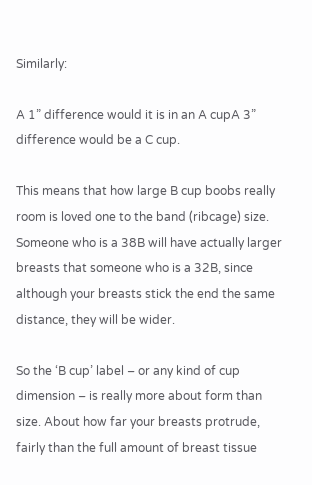Similarly:

A 1” difference would it is in an A cupA 3” difference would be a C cup.

This means that how large B cup boobs really room is loved one to the band (ribcage) size. Someone who is a 38B will have actually larger breasts that someone who is a 32B, since although your breasts stick the end the same distance, they will be wider.

So the ‘B cup’ label – or any kind of cup dimension – is really more about form than size. About how far your breasts protrude, fairly than the full amount of breast tissue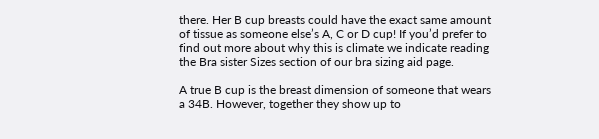there. Her B cup breasts could have the exact same amount of tissue as someone else’s A, C or D cup! If you’d prefer to find out more about why this is climate we indicate reading the Bra sister Sizes section of our bra sizing aid page.

A true B cup is the breast dimension of someone that wears a 34B. However, together they show up to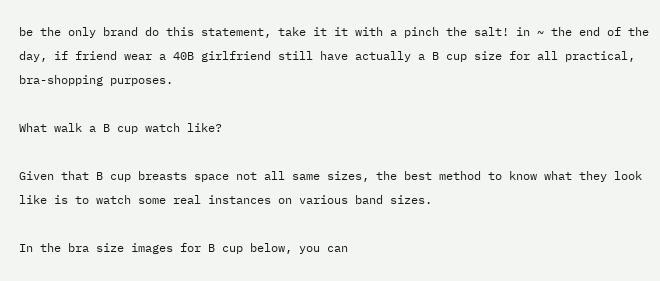be the only brand do this statement, take it it with a pinch the salt! in ~ the end of the day, if friend wear a 40B girlfriend still have actually a B cup size for all practical, bra-shopping purposes.

What walk a B cup watch like?

Given that B cup breasts space not all same sizes, the best method to know what they look like is to watch some real instances on various band sizes.

In the bra size images for B cup below, you can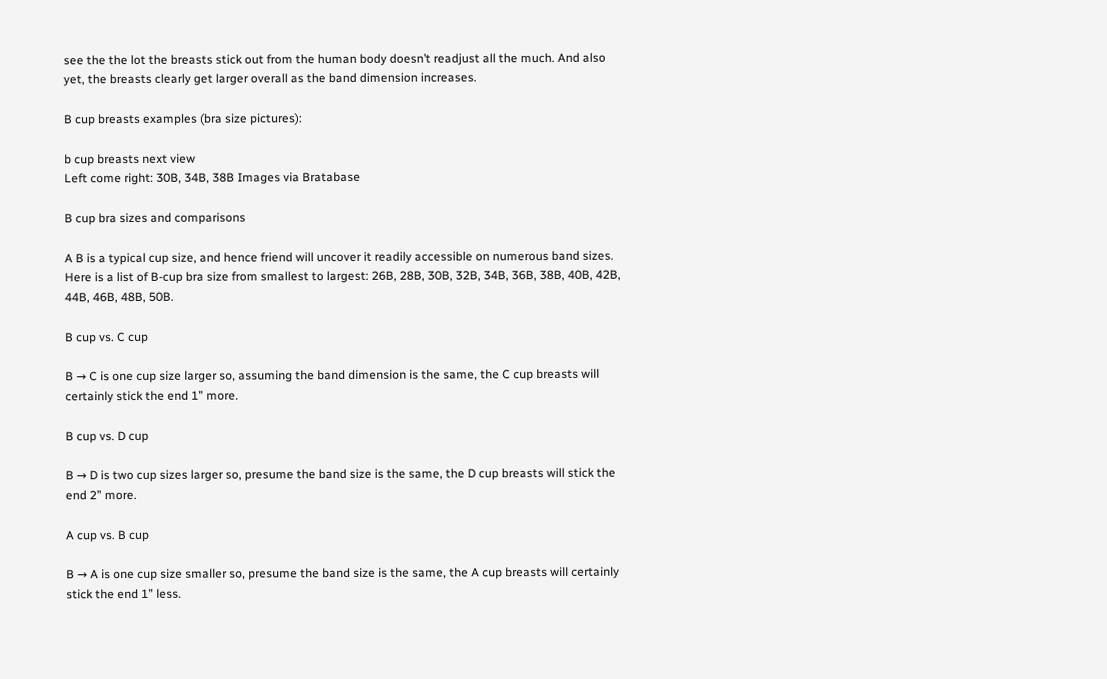see the the lot the breasts stick out from the human body doesn’t readjust all the much. And also yet, the breasts clearly get larger overall as the band dimension increases.

B cup breasts examples (bra size pictures):

b cup breasts next view
Left come right: 30B, 34B, 38B Images via Bratabase

B cup bra sizes and comparisons

A B is a typical cup size, and hence friend will uncover it readily accessible on numerous band sizes. Here is a list of B-cup bra size from smallest to largest: 26B, 28B, 30B, 32B, 34B, 36B, 38B, 40B, 42B, 44B, 46B, 48B, 50B.

B cup vs. C cup

B → C is one cup size larger so, assuming the band dimension is the same, the C cup breasts will certainly stick the end 1” more.

B cup vs. D cup

B → D is two cup sizes larger so, presume the band size is the same, the D cup breasts will stick the end 2” more.

A cup vs. B cup

B → A is one cup size smaller so, presume the band size is the same, the A cup breasts will certainly stick the end 1” less.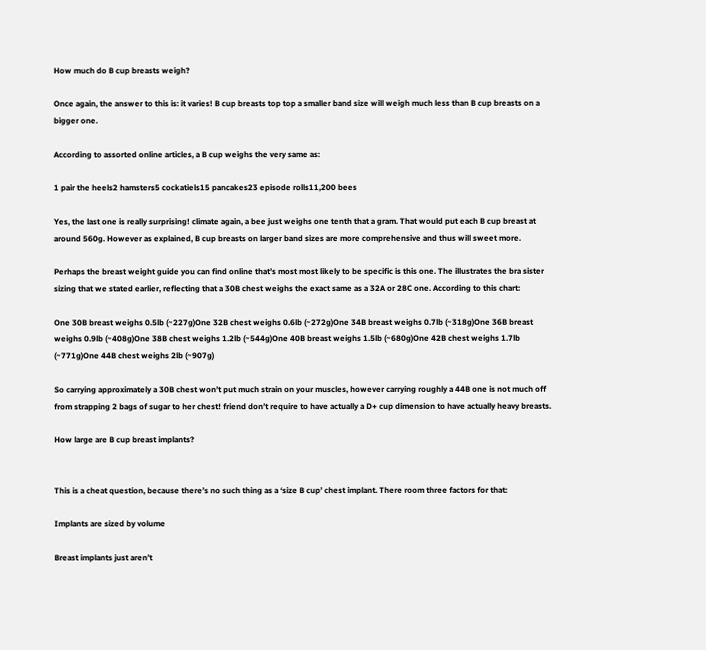How much do B cup breasts weigh?

Once again, the answer to this is: it varies! B cup breasts top top a smaller band size will weigh much less than B cup breasts on a bigger one.

According to assorted online articles, a B cup weighs the very same as:

1 pair the heels2 hamsters5 cockatiels15 pancakes23 episode rolls11,200 bees

Yes, the last one is really surprising! climate again, a bee just weighs one tenth that a gram. That would put each B cup breast at around 560g. However as explained, B cup breasts on larger band sizes are more comprehensive and thus will sweet more.

Perhaps the breast weight guide you can find online that’s most most likely to be specific is this one. The illustrates the bra sister sizing that we stated earlier, reflecting that a 30B chest weighs the exact same as a 32A or 28C one. According to this chart:

One 30B breast weighs 0.5lb (~227g)One 32B chest weighs 0.6lb (~272g)One 34B breast weighs 0.7lb (~318g)One 36B breast weighs 0.9lb (~408g)One 38B chest weighs 1.2lb (~544g)One 40B breast weighs 1.5lb (~680g)One 42B chest weighs 1.7lb (~771g)One 44B chest weighs 2lb (~907g)

So carrying approximately a 30B chest won’t put much strain on your muscles, however carrying roughly a 44B one is not much off from strapping 2 bags of sugar to her chest! friend don’t require to have actually a D+ cup dimension to have actually heavy breasts.

How large are B cup breast implants?


This is a cheat question, because there’s no such thing as a ‘size B cup’ chest implant. There room three factors for that:

Implants are sized by volume

Breast implants just aren’t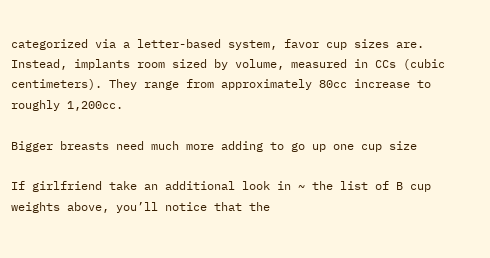categorized via a letter-based system, favor cup sizes are. Instead, implants room sized by volume, measured in CCs (cubic centimeters). They range from approximately 80cc increase to roughly 1,200cc.

Bigger breasts need much more adding to go up one cup size

If girlfriend take an additional look in ~ the list of B cup weights above, you’ll notice that the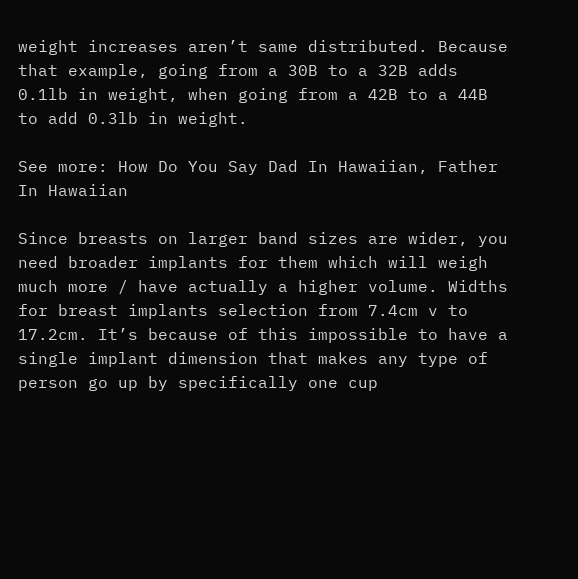weight increases aren’t same distributed. Because that example, going from a 30B to a 32B adds 0.1lb in weight, when going from a 42B to a 44B to add 0.3lb in weight.

See more: How Do You Say Dad In Hawaiian, Father In Hawaiian

Since breasts on larger band sizes are wider, you need broader implants for them which will weigh much more / have actually a higher volume. Widths for breast implants selection from 7.4cm v to 17.2cm. It’s because of this impossible to have a single implant dimension that makes any type of person go up by specifically one cup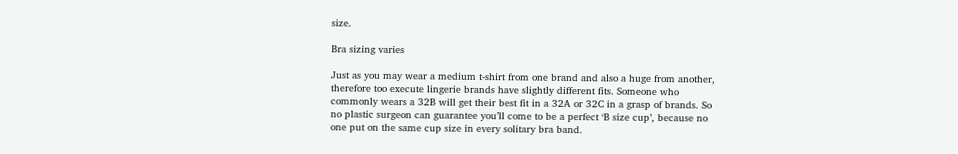size.

Bra sizing varies

Just as you may wear a medium t-shirt from one brand and also a huge from another, therefore too execute lingerie brands have slightly different fits. Someone who commonly wears a 32B will get their best fit in a 32A or 32C in a grasp of brands. So no plastic surgeon can guarantee you’ll come to be a perfect ‘B size cup’, because no one put on the same cup size in every solitary bra band.